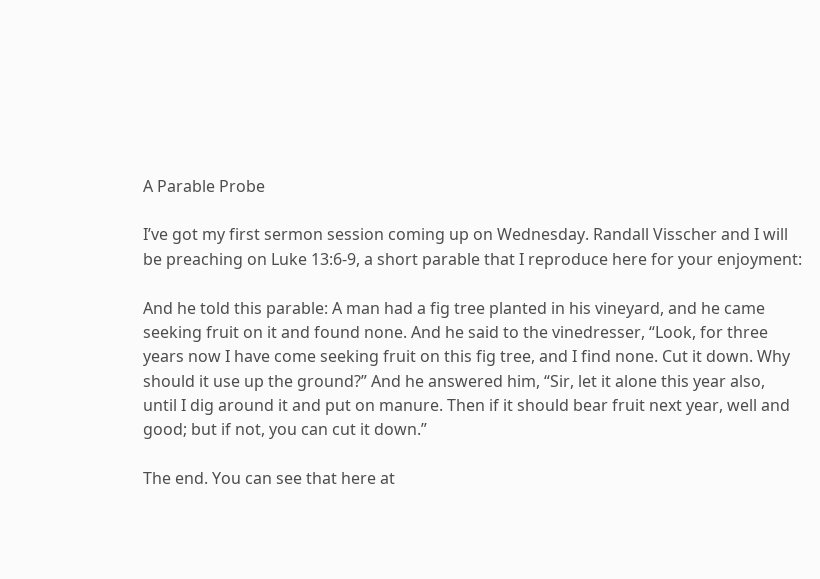A Parable Probe

I’ve got my first sermon session coming up on Wednesday. Randall Visscher and I will be preaching on Luke 13:6-9, a short parable that I reproduce here for your enjoyment:

And he told this parable: A man had a fig tree planted in his vineyard, and he came seeking fruit on it and found none. And he said to the vinedresser, “Look, for three years now I have come seeking fruit on this fig tree, and I find none. Cut it down. Why should it use up the ground?” And he answered him, “Sir, let it alone this year also, until I dig around it and put on manure. Then if it should bear fruit next year, well and good; but if not, you can cut it down.”

The end. You can see that here at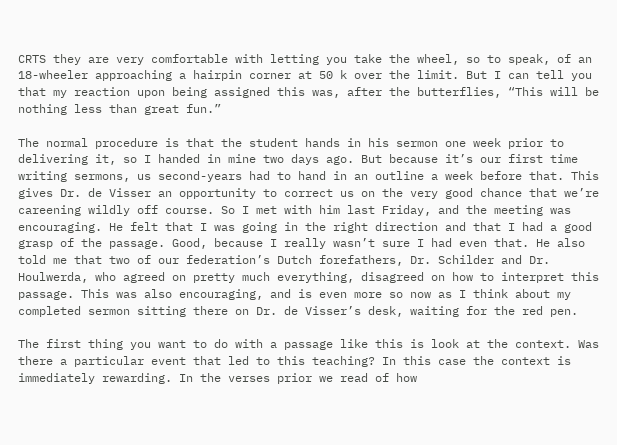CRTS they are very comfortable with letting you take the wheel, so to speak, of an 18-wheeler approaching a hairpin corner at 50 k over the limit. But I can tell you that my reaction upon being assigned this was, after the butterflies, “This will be nothing less than great fun.”

The normal procedure is that the student hands in his sermon one week prior to delivering it, so I handed in mine two days ago. But because it’s our first time writing sermons, us second-years had to hand in an outline a week before that. This gives Dr. de Visser an opportunity to correct us on the very good chance that we’re careening wildly off course. So I met with him last Friday, and the meeting was encouraging. He felt that I was going in the right direction and that I had a good grasp of the passage. Good, because I really wasn’t sure I had even that. He also told me that two of our federation’s Dutch forefathers, Dr. Schilder and Dr. Houlwerda, who agreed on pretty much everything, disagreed on how to interpret this passage. This was also encouraging, and is even more so now as I think about my completed sermon sitting there on Dr. de Visser’s desk, waiting for the red pen.

The first thing you want to do with a passage like this is look at the context. Was there a particular event that led to this teaching? In this case the context is immediately rewarding. In the verses prior we read of how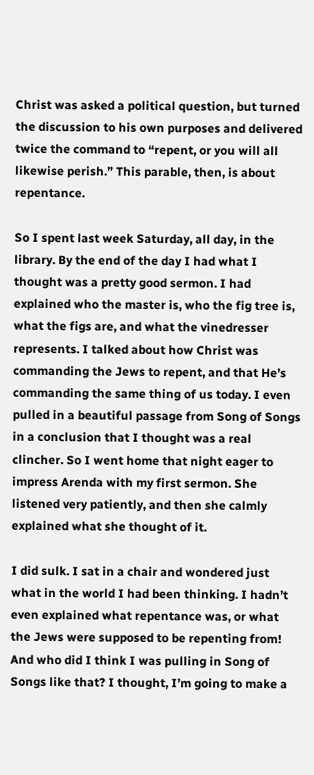Christ was asked a political question, but turned the discussion to his own purposes and delivered twice the command to “repent, or you will all likewise perish.” This parable, then, is about repentance.

So I spent last week Saturday, all day, in the library. By the end of the day I had what I thought was a pretty good sermon. I had explained who the master is, who the fig tree is, what the figs are, and what the vinedresser represents. I talked about how Christ was commanding the Jews to repent, and that He’s commanding the same thing of us today. I even pulled in a beautiful passage from Song of Songs in a conclusion that I thought was a real clincher. So I went home that night eager to impress Arenda with my first sermon. She listened very patiently, and then she calmly explained what she thought of it.

I did sulk. I sat in a chair and wondered just what in the world I had been thinking. I hadn’t even explained what repentance was, or what the Jews were supposed to be repenting from! And who did I think I was pulling in Song of Songs like that? I thought, I’m going to make a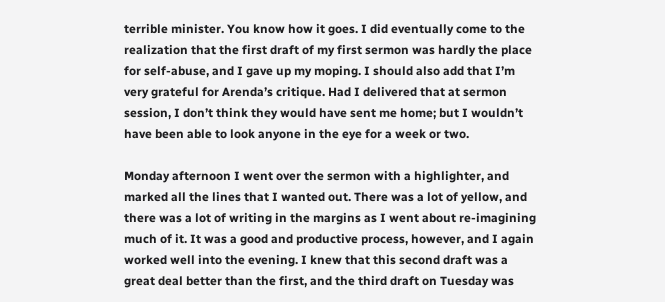terrible minister. You know how it goes. I did eventually come to the realization that the first draft of my first sermon was hardly the place for self-abuse, and I gave up my moping. I should also add that I’m very grateful for Arenda’s critique. Had I delivered that at sermon session, I don’t think they would have sent me home; but I wouldn’t have been able to look anyone in the eye for a week or two.

Monday afternoon I went over the sermon with a highlighter, and marked all the lines that I wanted out. There was a lot of yellow, and there was a lot of writing in the margins as I went about re-imagining much of it. It was a good and productive process, however, and I again worked well into the evening. I knew that this second draft was a great deal better than the first, and the third draft on Tuesday was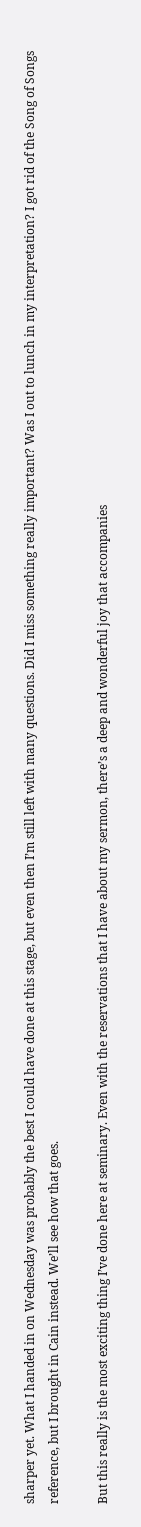sharper yet. What I handed in on Wednesday was probably the best I could have done at this stage, but even then I’m still left with many questions. Did I miss something really important? Was I out to lunch in my interpretation? I got rid of the Song of Songs reference, but I brought in Cain instead. We’ll see how that goes.

But this really is the most exciting thing I’ve done here at seminary. Even with the reservations that I have about my sermon, there’s a deep and wonderful joy that accompanies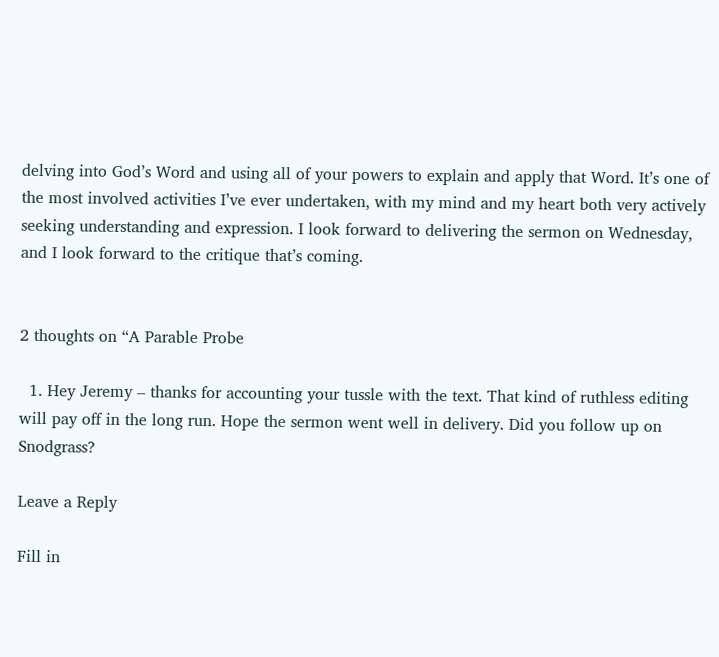delving into God’s Word and using all of your powers to explain and apply that Word. It’s one of the most involved activities I’ve ever undertaken, with my mind and my heart both very actively seeking understanding and expression. I look forward to delivering the sermon on Wednesday, and I look forward to the critique that’s coming.


2 thoughts on “A Parable Probe

  1. Hey Jeremy – thanks for accounting your tussle with the text. That kind of ruthless editing will pay off in the long run. Hope the sermon went well in delivery. Did you follow up on Snodgrass?

Leave a Reply

Fill in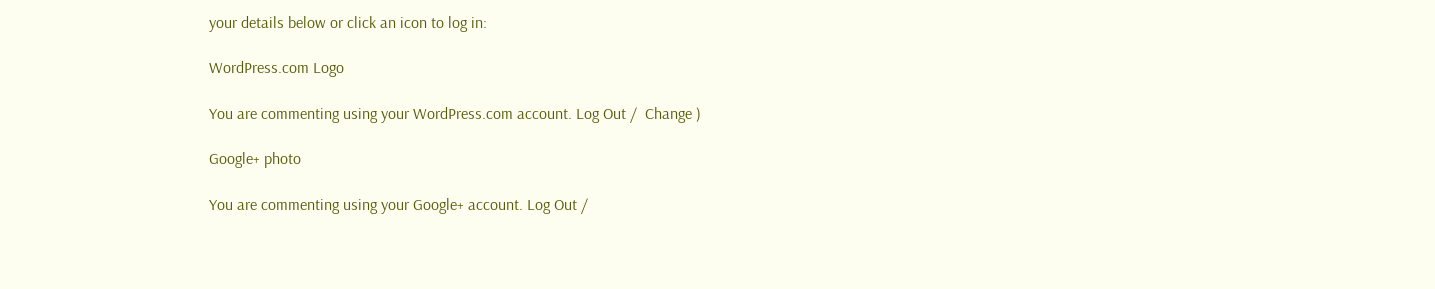your details below or click an icon to log in:

WordPress.com Logo

You are commenting using your WordPress.com account. Log Out /  Change )

Google+ photo

You are commenting using your Google+ account. Log Out /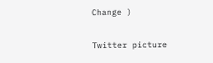Change )

Twitter picture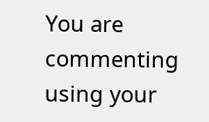You are commenting using your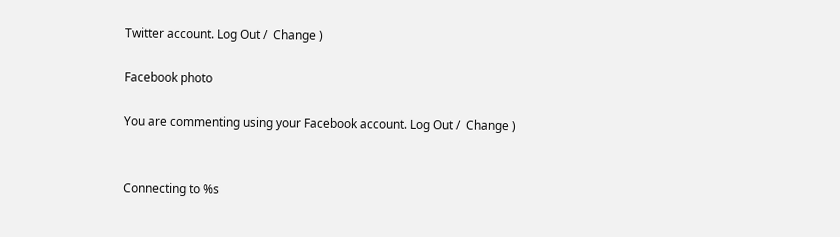Twitter account. Log Out /  Change )

Facebook photo

You are commenting using your Facebook account. Log Out /  Change )


Connecting to %s